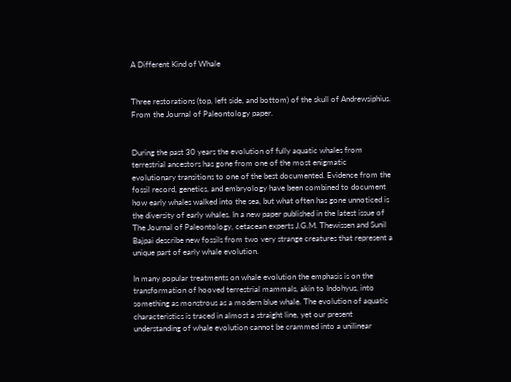A Different Kind of Whale


Three restorations (top, left side, and bottom) of the skull of Andrewsiphius. From the Journal of Paleontology paper.


During the past 30 years the evolution of fully aquatic whales from terrestrial ancestors has gone from one of the most enigmatic evolutionary transitions to one of the best documented. Evidence from the fossil record, genetics, and embryology have been combined to document how early whales walked into the sea, but what often has gone unnoticed is the diversity of early whales. In a new paper published in the latest issue of The Journal of Paleontology, cetacean experts J.G.M. Thewissen and Sunil Bajpai describe new fossils from two very strange creatures that represent a unique part of early whale evolution.

In many popular treatments on whale evolution the emphasis is on the transformation of hooved terrestrial mammals, akin to Indohyus, into something as monstrous as a modern blue whale. The evolution of aquatic characteristics is traced in almost a straight line, yet our present understanding of whale evolution cannot be crammed into a unilinear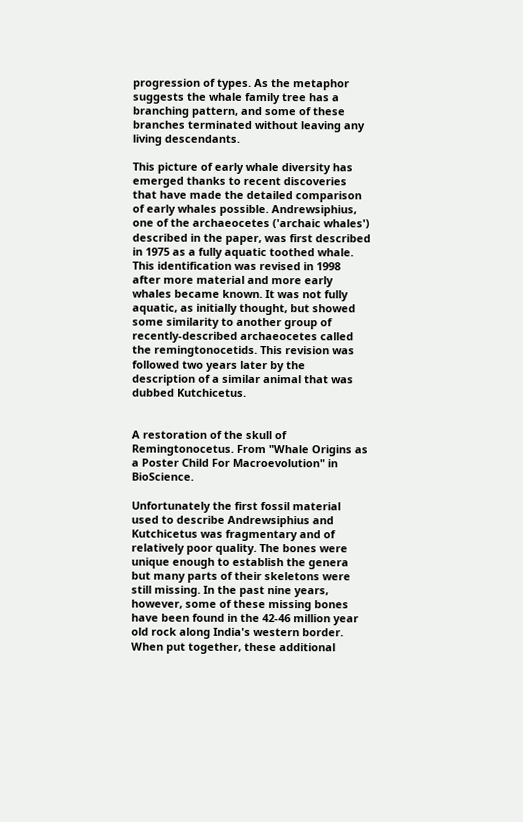progression of types. As the metaphor suggests the whale family tree has a branching pattern, and some of these branches terminated without leaving any living descendants.

This picture of early whale diversity has emerged thanks to recent discoveries that have made the detailed comparison of early whales possible. Andrewsiphius, one of the archaeocetes ('archaic whales') described in the paper, was first described in 1975 as a fully aquatic toothed whale. This identification was revised in 1998 after more material and more early whales became known. It was not fully aquatic, as initially thought, but showed some similarity to another group of recently-described archaeocetes called the remingtonocetids. This revision was followed two years later by the description of a similar animal that was dubbed Kutchicetus.


A restoration of the skull of Remingtonocetus. From "Whale Origins as a Poster Child For Macroevolution" in BioScience.

Unfortunately the first fossil material used to describe Andrewsiphius and Kutchicetus was fragmentary and of relatively poor quality. The bones were unique enough to establish the genera but many parts of their skeletons were still missing. In the past nine years, however, some of these missing bones have been found in the 42-46 million year old rock along India's western border. When put together, these additional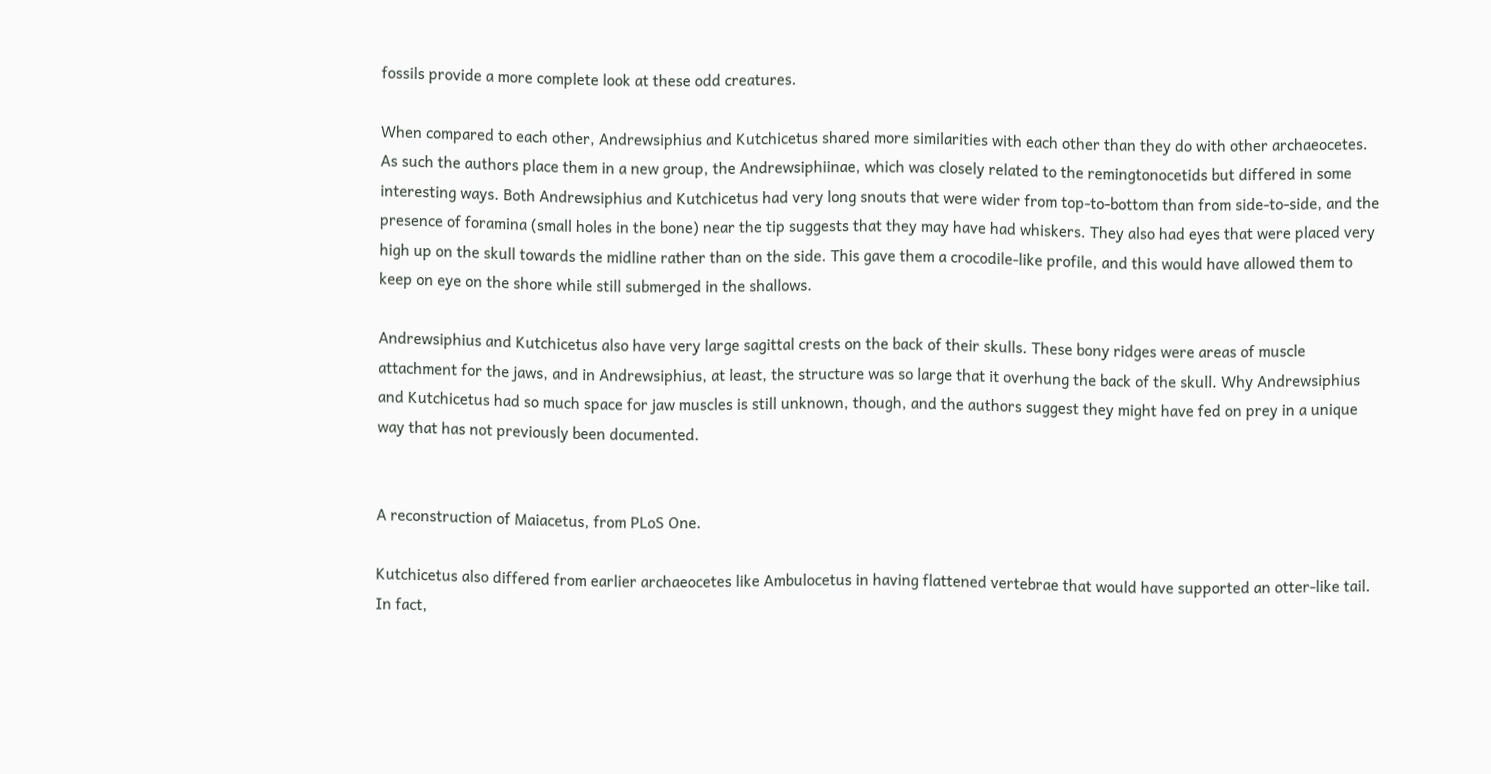fossils provide a more complete look at these odd creatures.

When compared to each other, Andrewsiphius and Kutchicetus shared more similarities with each other than they do with other archaeocetes. As such the authors place them in a new group, the Andrewsiphiinae, which was closely related to the remingtonocetids but differed in some interesting ways. Both Andrewsiphius and Kutchicetus had very long snouts that were wider from top-to-bottom than from side-to-side, and the presence of foramina (small holes in the bone) near the tip suggests that they may have had whiskers. They also had eyes that were placed very high up on the skull towards the midline rather than on the side. This gave them a crocodile-like profile, and this would have allowed them to keep on eye on the shore while still submerged in the shallows.

Andrewsiphius and Kutchicetus also have very large sagittal crests on the back of their skulls. These bony ridges were areas of muscle attachment for the jaws, and in Andrewsiphius, at least, the structure was so large that it overhung the back of the skull. Why Andrewsiphius and Kutchicetus had so much space for jaw muscles is still unknown, though, and the authors suggest they might have fed on prey in a unique way that has not previously been documented.


A reconstruction of Maiacetus, from PLoS One.

Kutchicetus also differed from earlier archaeocetes like Ambulocetus in having flattened vertebrae that would have supported an otter-like tail. In fact,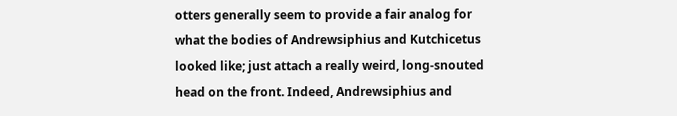otters generally seem to provide a fair analog for what the bodies of Andrewsiphius and Kutchicetus looked like; just attach a really weird, long-snouted head on the front. Indeed, Andrewsiphius and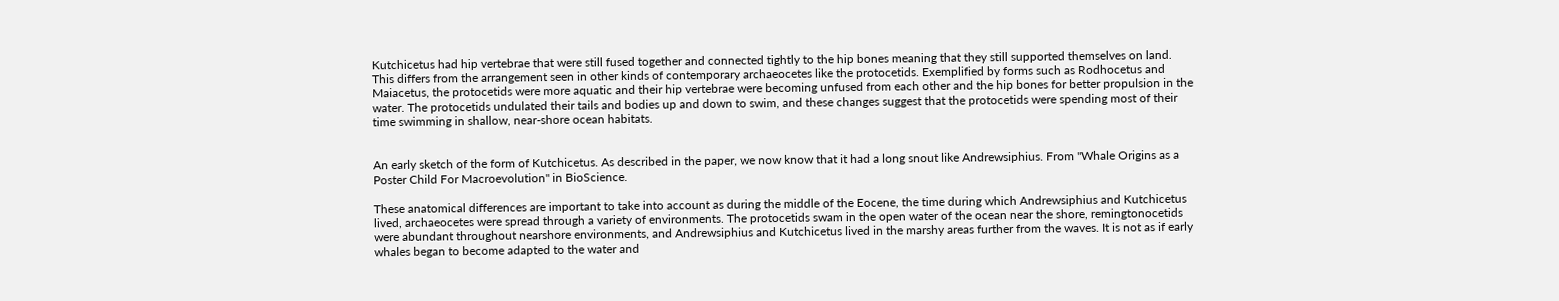Kutchicetus had hip vertebrae that were still fused together and connected tightly to the hip bones meaning that they still supported themselves on land. This differs from the arrangement seen in other kinds of contemporary archaeocetes like the protocetids. Exemplified by forms such as Rodhocetus and Maiacetus, the protocetids were more aquatic and their hip vertebrae were becoming unfused from each other and the hip bones for better propulsion in the water. The protocetids undulated their tails and bodies up and down to swim, and these changes suggest that the protocetids were spending most of their time swimming in shallow, near-shore ocean habitats.


An early sketch of the form of Kutchicetus. As described in the paper, we now know that it had a long snout like Andrewsiphius. From "Whale Origins as a Poster Child For Macroevolution" in BioScience.

These anatomical differences are important to take into account as during the middle of the Eocene, the time during which Andrewsiphius and Kutchicetus lived, archaeocetes were spread through a variety of environments. The protocetids swam in the open water of the ocean near the shore, remingtonocetids were abundant throughout nearshore environments, and Andrewsiphius and Kutchicetus lived in the marshy areas further from the waves. It is not as if early whales began to become adapted to the water and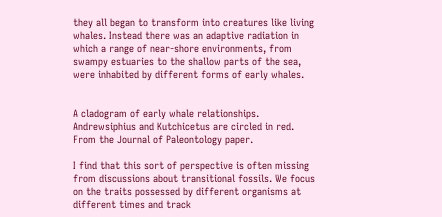they all began to transform into creatures like living whales. Instead there was an adaptive radiation in which a range of near-shore environments, from swampy estuaries to the shallow parts of the sea, were inhabited by different forms of early whales.


A cladogram of early whale relationships. Andrewsiphius and Kutchicetus are circled in red. From the Journal of Paleontology paper.

I find that this sort of perspective is often missing from discussions about transitional fossils. We focus on the traits possessed by different organisms at different times and track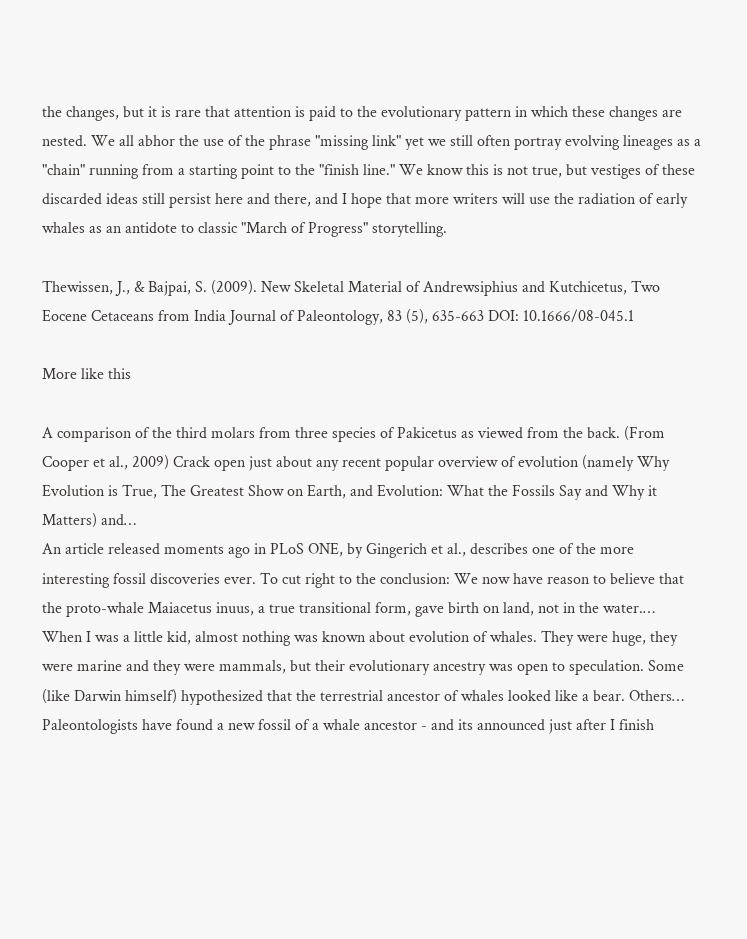the changes, but it is rare that attention is paid to the evolutionary pattern in which these changes are nested. We all abhor the use of the phrase "missing link" yet we still often portray evolving lineages as a "chain" running from a starting point to the "finish line." We know this is not true, but vestiges of these discarded ideas still persist here and there, and I hope that more writers will use the radiation of early whales as an antidote to classic "March of Progress" storytelling.

Thewissen, J., & Bajpai, S. (2009). New Skeletal Material of Andrewsiphius and Kutchicetus, Two Eocene Cetaceans from India Journal of Paleontology, 83 (5), 635-663 DOI: 10.1666/08-045.1

More like this

A comparison of the third molars from three species of Pakicetus as viewed from the back. (From Cooper et al., 2009) Crack open just about any recent popular overview of evolution (namely Why Evolution is True, The Greatest Show on Earth, and Evolution: What the Fossils Say and Why it Matters) and…
An article released moments ago in PLoS ONE, by Gingerich et al., describes one of the more interesting fossil discoveries ever. To cut right to the conclusion: We now have reason to believe that the proto-whale Maiacetus inuus, a true transitional form, gave birth on land, not in the water.…
When I was a little kid, almost nothing was known about evolution of whales. They were huge, they were marine and they were mammals, but their evolutionary ancestry was open to speculation. Some (like Darwin himself) hypothesized that the terrestrial ancestor of whales looked like a bear. Others…
Paleontologists have found a new fossil of a whale ancestor - and its announced just after I finish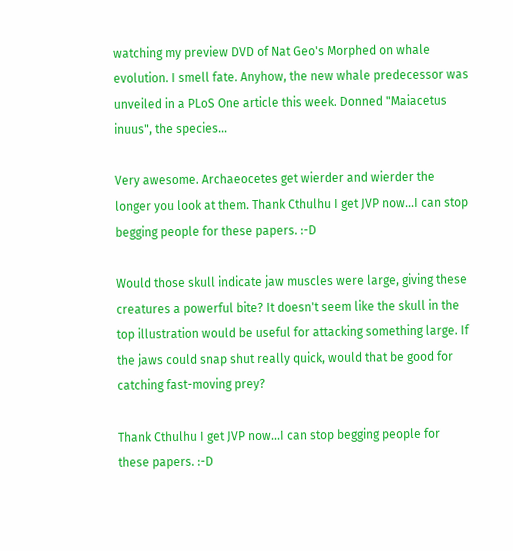watching my preview DVD of Nat Geo's Morphed on whale evolution. I smell fate. Anyhow, the new whale predecessor was unveiled in a PLoS One article this week. Donned "Maiacetus inuus", the species…

Very awesome. Archaeocetes get wierder and wierder the longer you look at them. Thank Cthulhu I get JVP now...I can stop begging people for these papers. :-D

Would those skull indicate jaw muscles were large, giving these creatures a powerful bite? It doesn't seem like the skull in the top illustration would be useful for attacking something large. If the jaws could snap shut really quick, would that be good for catching fast-moving prey?

Thank Cthulhu I get JVP now...I can stop begging people for these papers. :-D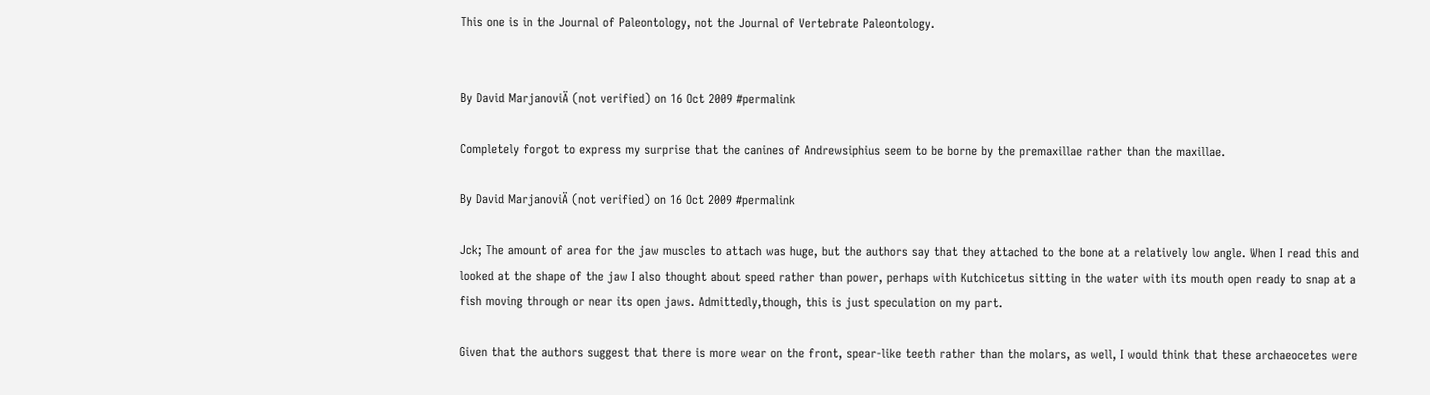This one is in the Journal of Paleontology, not the Journal of Vertebrate Paleontology.


By David MarjanoviÄ (not verified) on 16 Oct 2009 #permalink

Completely forgot to express my surprise that the canines of Andrewsiphius seem to be borne by the premaxillae rather than the maxillae.

By David MarjanoviÄ (not verified) on 16 Oct 2009 #permalink

Jck; The amount of area for the jaw muscles to attach was huge, but the authors say that they attached to the bone at a relatively low angle. When I read this and looked at the shape of the jaw I also thought about speed rather than power, perhaps with Kutchicetus sitting in the water with its mouth open ready to snap at a fish moving through or near its open jaws. Admittedly,though, this is just speculation on my part.

Given that the authors suggest that there is more wear on the front, spear-like teeth rather than the molars, as well, I would think that these archaeocetes were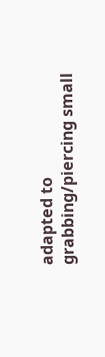adapted to grabbing/piercing small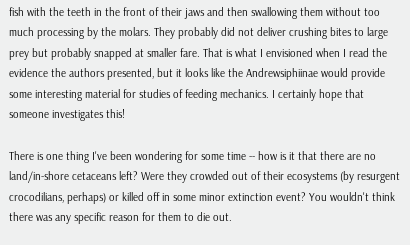fish with the teeth in the front of their jaws and then swallowing them without too much processing by the molars. They probably did not deliver crushing bites to large prey but probably snapped at smaller fare. That is what I envisioned when I read the evidence the authors presented, but it looks like the Andrewsiphiinae would provide some interesting material for studies of feeding mechanics. I certainly hope that someone investigates this!

There is one thing I've been wondering for some time -- how is it that there are no land/in-shore cetaceans left? Were they crowded out of their ecosystems (by resurgent crocodilians, perhaps) or killed off in some minor extinction event? You wouldn't think there was any specific reason for them to die out.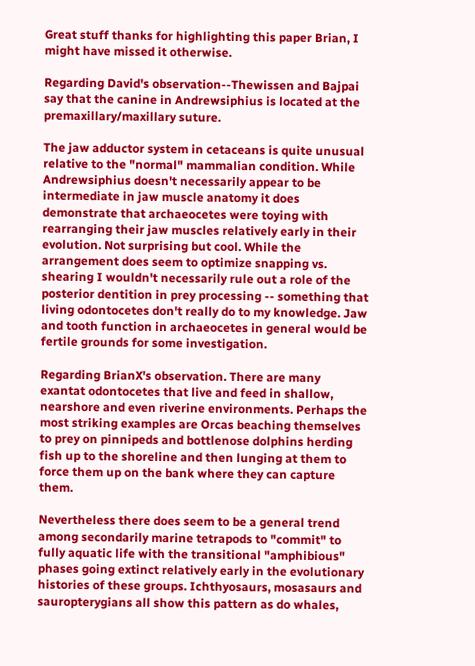Great stuff thanks for highlighting this paper Brian, I might have missed it otherwise.

Regarding David's observation--Thewissen and Bajpai say that the canine in Andrewsiphius is located at the premaxillary/maxillary suture.

The jaw adductor system in cetaceans is quite unusual relative to the "normal" mammalian condition. While Andrewsiphius doesn't necessarily appear to be intermediate in jaw muscle anatomy it does demonstrate that archaeocetes were toying with rearranging their jaw muscles relatively early in their evolution. Not surprising but cool. While the arrangement does seem to optimize snapping vs. shearing I wouldn't necessarily rule out a role of the posterior dentition in prey processing -- something that living odontocetes don't really do to my knowledge. Jaw and tooth function in archaeocetes in general would be fertile grounds for some investigation.

Regarding BrianX's observation. There are many exantat odontocetes that live and feed in shallow, nearshore and even riverine environments. Perhaps the most striking examples are Orcas beaching themselves to prey on pinnipeds and bottlenose dolphins herding fish up to the shoreline and then lunging at them to force them up on the bank where they can capture them.

Nevertheless there does seem to be a general trend among secondarily marine tetrapods to "commit" to fully aquatic life with the transitional "amphibious" phases going extinct relatively early in the evolutionary histories of these groups. Ichthyosaurs, mosasaurs and sauropterygians all show this pattern as do whales,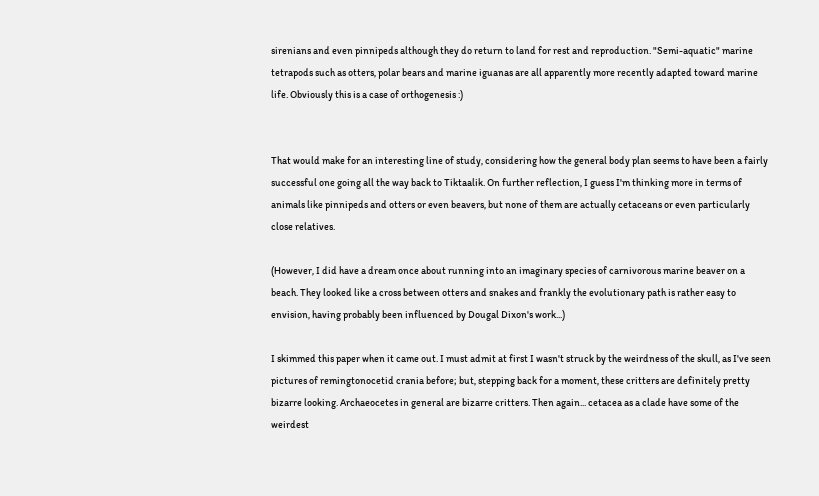sirenians and even pinnipeds although they do return to land for rest and reproduction. "Semi-aquatic" marine tetrapods such as otters, polar bears and marine iguanas are all apparently more recently adapted toward marine life. Obviously this is a case of orthogenesis :)


That would make for an interesting line of study, considering how the general body plan seems to have been a fairly successful one going all the way back to Tiktaalik. On further reflection, I guess I'm thinking more in terms of animals like pinnipeds and otters or even beavers, but none of them are actually cetaceans or even particularly close relatives.

(However, I did have a dream once about running into an imaginary species of carnivorous marine beaver on a beach. They looked like a cross between otters and snakes and frankly the evolutionary path is rather easy to envision, having probably been influenced by Dougal Dixon's work...)

I skimmed this paper when it came out. I must admit at first I wasn't struck by the weirdness of the skull, as I've seen pictures of remingtonocetid crania before; but, stepping back for a moment, these critters are definitely pretty bizarre looking. Archaeocetes in general are bizarre critters. Then again... cetacea as a clade have some of the weirdest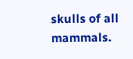skulls of all mammals.